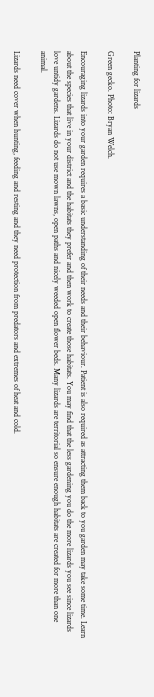Planting for lizards

Green gecko. Photo: Bryan Welch.

Encouraging lizards into your garden requires a basic understanding of their needs and their behaviour. Patient is also required as attracting them back to you garden may take some time. Learn about the species that live in your district and the habitats they prefer and then work to create those habitats. You may find that the less gardening you do the more lizards you see since lizards love untidy gardens. Lizards do not use mown lawns, open paths and nicely weeded open flower beds. Many lizards are territorial so ensure enough habitats are created for more than one animal.

Lizards need cover when hunting, feeding and resting and they need protection from predators and extremes of heat and cold.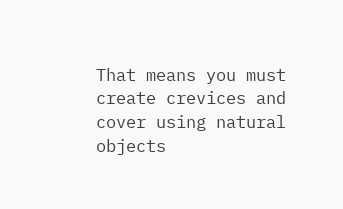That means you must create crevices and cover using natural objects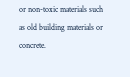or non-toxic materials such as old building materials or concrete.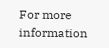For more information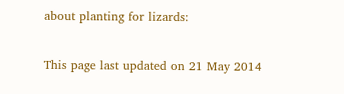about planting for lizards:


This page last updated on 21 May 2014